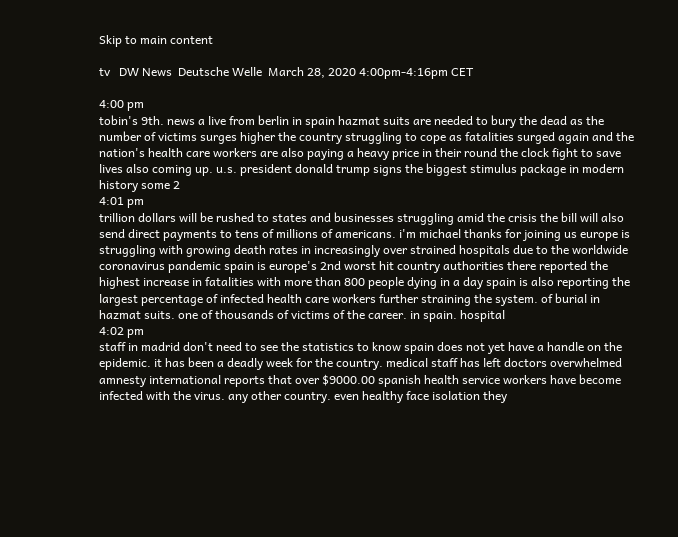Skip to main content

tv   DW News  Deutsche Welle  March 28, 2020 4:00pm-4:16pm CET

4:00 pm
tobin's 9th. news a live from berlin in spain hazmat suits are needed to bury the dead as the number of victims surges higher the country struggling to cope as fatalities surged again and the nation's health care workers are also paying a heavy price in their round the clock fight to save lives also coming up. u.s. president donald trump signs the biggest stimulus package in modern history some 2
4:01 pm
trillion dollars will be rushed to states and businesses struggling amid the crisis the bill will also send direct payments to tens of millions of americans. i'm michael thanks for joining us europe is struggling with growing death rates in increasingly over strained hospitals due to the worldwide coronavirus pandemic spain is europe's 2nd worst hit country authorities there reported the highest increase in fatalities with more than 800 people dying in a day spain is also reporting the largest percentage of infected health care workers further straining the system. of burial in hazmat suits. one of thousands of victims of the career. in spain. hospital
4:02 pm
staff in madrid don't need to see the statistics to know spain does not yet have a handle on the epidemic. it has been a deadly week for the country. medical staff has left doctors overwhelmed amnesty international reports that over $9000.00 spanish health service workers have become infected with the virus. any other country. even healthy face isolation they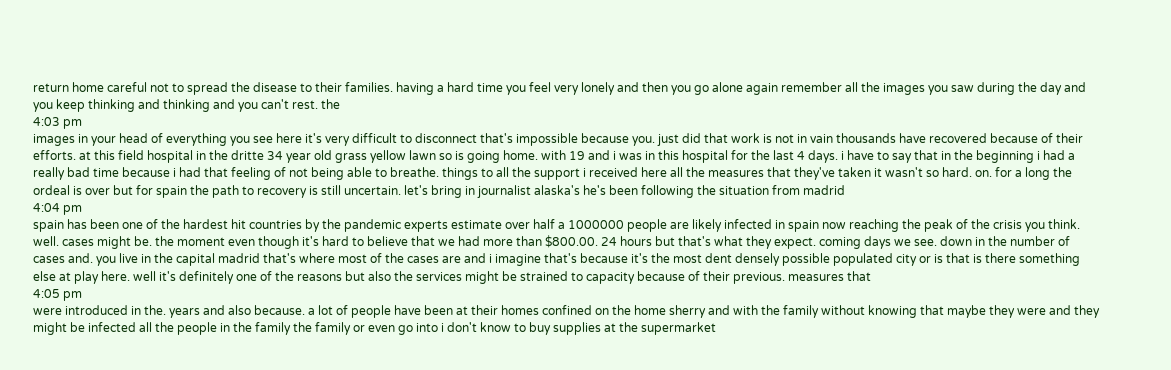return home careful not to spread the disease to their families. having a hard time you feel very lonely and then you go alone again remember all the images you saw during the day and you keep thinking and thinking and you can't rest. the
4:03 pm
images in your head of everything you see here it's very difficult to disconnect that's impossible because you. just did that work is not in vain thousands have recovered because of their efforts. at this field hospital in the dritte 34 year old grass yellow lawn so is going home. with 19 and i was in this hospital for the last 4 days. i have to say that in the beginning i had a really bad time because i had that feeling of not being able to breathe. things to all the support i received here all the measures that they've taken it wasn't so hard. on. for a long the ordeal is over but for spain the path to recovery is still uncertain. let's bring in journalist alaska's he's been following the situation from madrid
4:04 pm
spain has been one of the hardest hit countries by the pandemic experts estimate over half a 1000000 people are likely infected in spain now reaching the peak of the crisis you think. well. cases might be. the moment even though it's hard to believe that we had more than $800.00. 24 hours but that's what they expect. coming days we see. down in the number of cases and. you live in the capital madrid that's where most of the cases are and i imagine that's because it's the most dent densely possible populated city or is that is there something else at play here. well it's definitely one of the reasons but also the services might be strained to capacity because of their previous. measures that
4:05 pm
were introduced in the. years and also because. a lot of people have been at their homes confined on the home sherry and with the family without knowing that maybe they were and they might be infected all the people in the family the family or even go into i don't know to buy supplies at the supermarket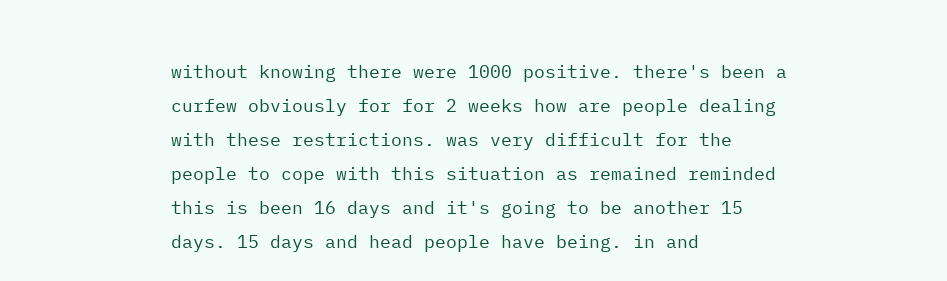without knowing there were 1000 positive. there's been a curfew obviously for for 2 weeks how are people dealing with these restrictions. was very difficult for the people to cope with this situation as remained reminded this is been 16 days and it's going to be another 15 days. 15 days and head people have being. in and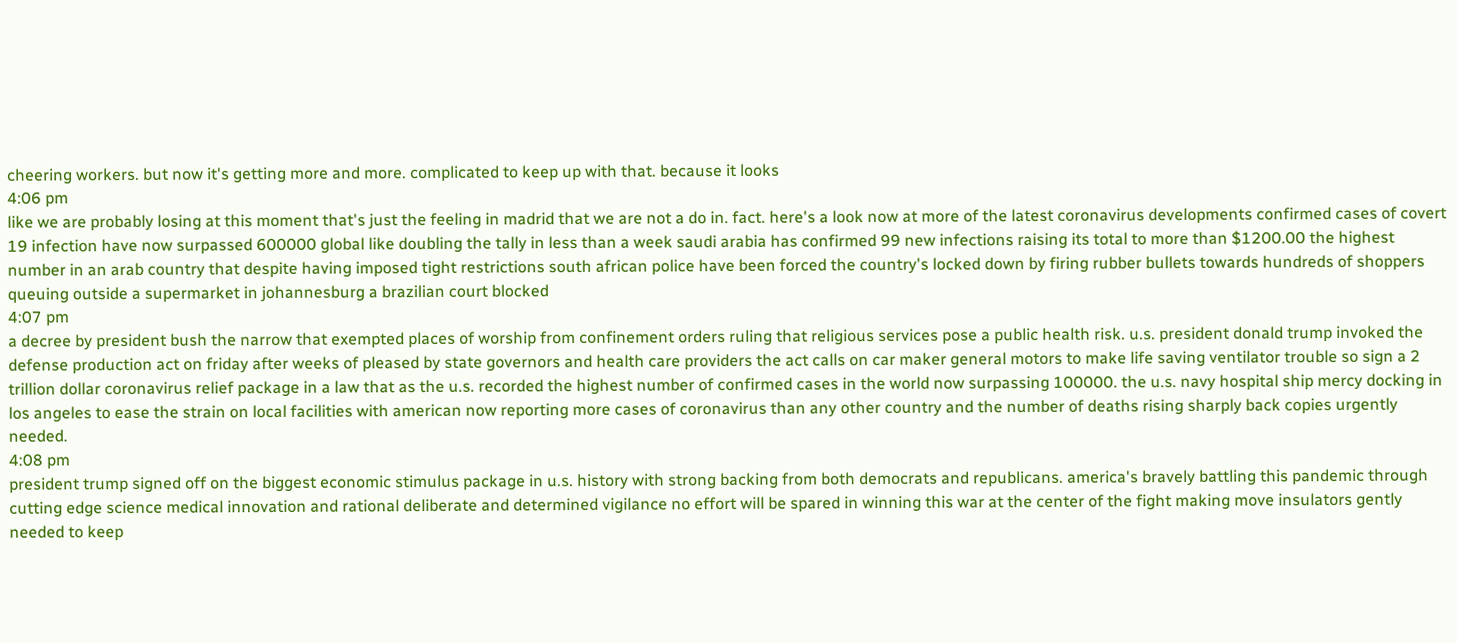cheering workers. but now it's getting more and more. complicated to keep up with that. because it looks
4:06 pm
like we are probably losing at this moment that's just the feeling in madrid that we are not a do in. fact. here's a look now at more of the latest coronavirus developments confirmed cases of covert 19 infection have now surpassed 600000 global like doubling the tally in less than a week saudi arabia has confirmed 99 new infections raising its total to more than $1200.00 the highest number in an arab country that despite having imposed tight restrictions south african police have been forced the country's locked down by firing rubber bullets towards hundreds of shoppers queuing outside a supermarket in johannesburg a brazilian court blocked
4:07 pm
a decree by president bush the narrow that exempted places of worship from confinement orders ruling that religious services pose a public health risk. u.s. president donald trump invoked the defense production act on friday after weeks of pleased by state governors and health care providers the act calls on car maker general motors to make life saving ventilator trouble so sign a 2 trillion dollar coronavirus relief package in a law that as the u.s. recorded the highest number of confirmed cases in the world now surpassing 100000. the u.s. navy hospital ship mercy docking in los angeles to ease the strain on local facilities with american now reporting more cases of coronavirus than any other country and the number of deaths rising sharply back copies urgently needed.
4:08 pm
president trump signed off on the biggest economic stimulus package in u.s. history with strong backing from both democrats and republicans. america's bravely battling this pandemic through cutting edge science medical innovation and rational deliberate and determined vigilance no effort will be spared in winning this war at the center of the fight making move insulators gently needed to keep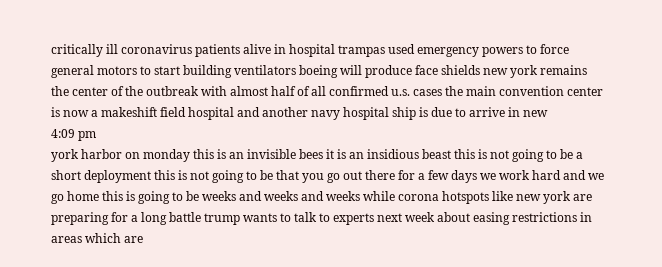critically ill coronavirus patients alive in hospital trampas used emergency powers to force general motors to start building ventilators boeing will produce face shields new york remains the center of the outbreak with almost half of all confirmed u.s. cases the main convention center is now a makeshift field hospital and another navy hospital ship is due to arrive in new
4:09 pm
york harbor on monday this is an invisible bees it is an insidious beast this is not going to be a short deployment this is not going to be that you go out there for a few days we work hard and we go home this is going to be weeks and weeks and weeks while corona hotspots like new york are preparing for a long battle trump wants to talk to experts next week about easing restrictions in areas which are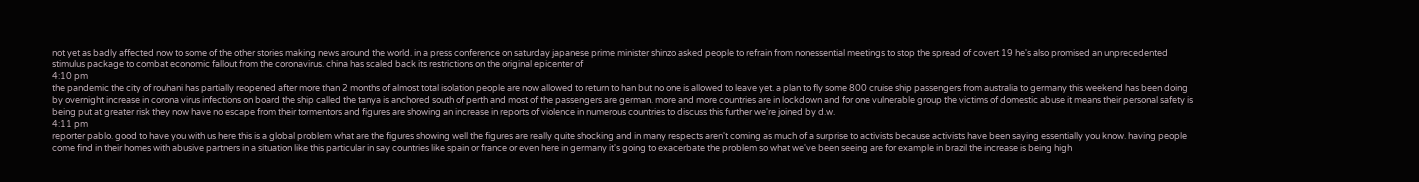not yet as badly affected now to some of the other stories making news around the world. in a press conference on saturday japanese prime minister shinzo asked people to refrain from nonessential meetings to stop the spread of covert 19 he's also promised an unprecedented stimulus package to combat economic fallout from the coronavirus. china has scaled back its restrictions on the original epicenter of
4:10 pm
the pandemic the city of rouhani has partially reopened after more than 2 months of almost total isolation people are now allowed to return to han but no one is allowed to leave yet. a plan to fly some 800 cruise ship passengers from australia to germany this weekend has been doing by overnight increase in corona virus infections on board the ship called the tanya is anchored south of perth and most of the passengers are german. more and more countries are in lockdown and for one vulnerable group the victims of domestic abuse it means their personal safety is being put at greater risk they now have no escape from their tormentors and figures are showing an increase in reports of violence in numerous countries to discuss this further we're joined by d.w.
4:11 pm
reporter pablo. good to have you with us here this is a global problem what are the figures showing well the figures are really quite shocking and in many respects aren't coming as much of a surprise to activists because activists have been saying essentially you know. having people come find in their homes with abusive partners in a situation like this particular in say countries like spain or france or even here in germany it's going to exacerbate the problem so what we've been seeing are for example in brazil the increase is being high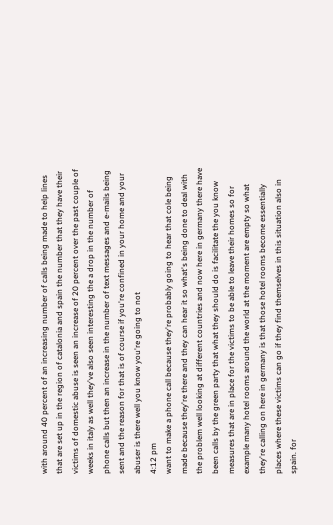with around 40 percent of an increasing number of calls being made to help lines that are set up in the region of catalonia and spain the number that they have their victims of domestic abuse is seen an increase of 20 percent over the past couple of weeks in italy as well they've also seen interesting the a drop in the number of phone calls but then an increase in the number of text messages and e-mails being sent and the reason for that is of course if you're confined in your home and your abuser is there well you know you're going to not
4:12 pm
want to make a phone call because they're probably going to hear that cole being made because they're there and they can hear it so what's being done to deal with the problem well looking at different countries and now here in germany there have been calls by the green party that what they should do is facilitate the you know measures that are in place for the victims to be able to leave their homes so for example many hotel rooms around the world at the moment are empty so what they're calling on here in germany is that those hotel rooms become essentially places where these victims can go if they find themselves in this situation also in spain. for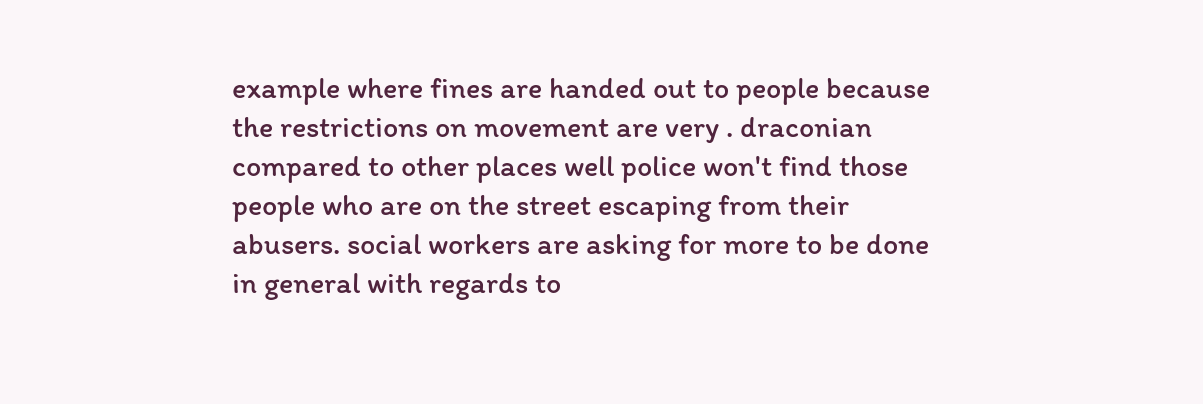example where fines are handed out to people because the restrictions on movement are very . draconian compared to other places well police won't find those people who are on the street escaping from their abusers. social workers are asking for more to be done in general with regards to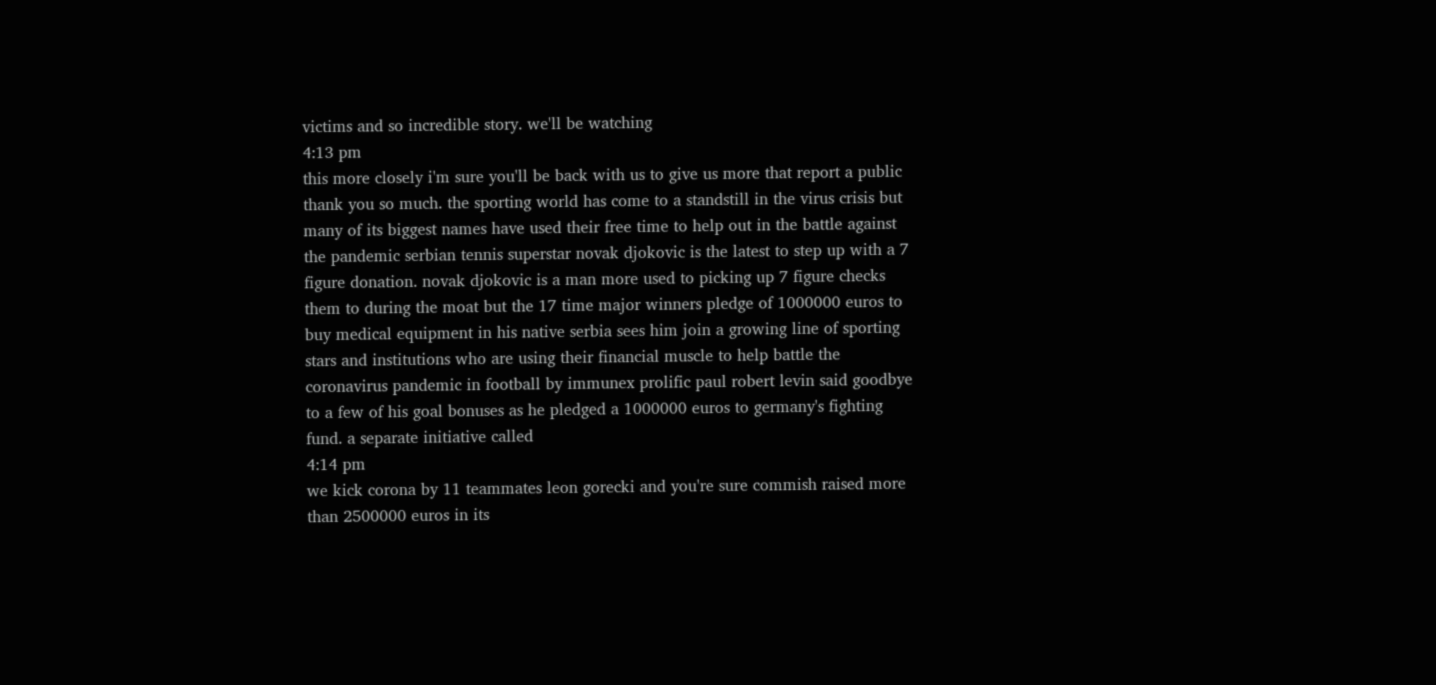victims and so incredible story. we'll be watching
4:13 pm
this more closely i'm sure you'll be back with us to give us more that report a public thank you so much. the sporting world has come to a standstill in the virus crisis but many of its biggest names have used their free time to help out in the battle against the pandemic serbian tennis superstar novak djokovic is the latest to step up with a 7 figure donation. novak djokovic is a man more used to picking up 7 figure checks them to during the moat but the 17 time major winners pledge of 1000000 euros to buy medical equipment in his native serbia sees him join a growing line of sporting stars and institutions who are using their financial muscle to help battle the coronavirus pandemic in football by immunex prolific paul robert levin said goodbye to a few of his goal bonuses as he pledged a 1000000 euros to germany's fighting fund. a separate initiative called
4:14 pm
we kick corona by 11 teammates leon gorecki and you're sure commish raised more than 2500000 euros in its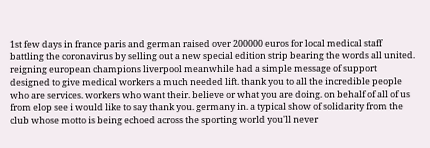1st few days in france paris and german raised over 200000 euros for local medical staff battling the coronavirus by selling out a new special edition strip bearing the words all united. reigning european champions liverpool meanwhile had a simple message of support designed to give medical workers a much needed lift. thank you to all the incredible people who are services. workers who want their. believe or what you are doing. on behalf of all of us from elop see i would like to say thank you. germany in. a typical show of solidarity from the club whose motto is being echoed across the sporting world you'll never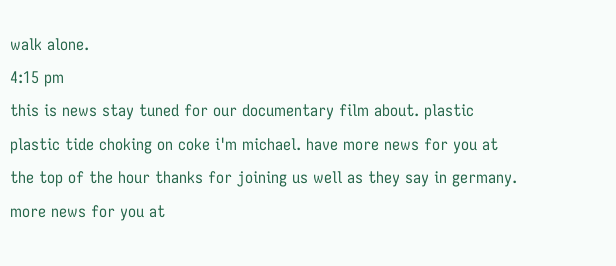walk alone.
4:15 pm
this is news stay tuned for our documentary film about. plastic plastic tide choking on coke i'm michael. have more news for you at the top of the hour thanks for joining us well as they say in germany. more news for you at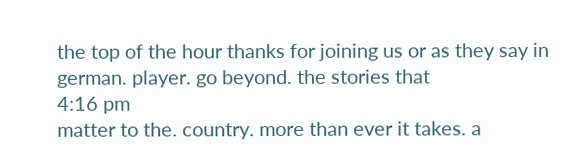the top of the hour thanks for joining us or as they say in german. player. go beyond. the stories that
4:16 pm
matter to the. country. more than ever it takes. a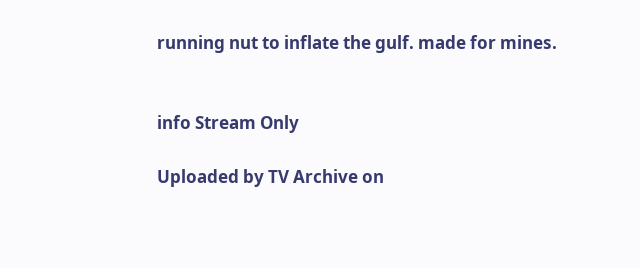running nut to inflate the gulf. made for mines.


info Stream Only

Uploaded by TV Archive on